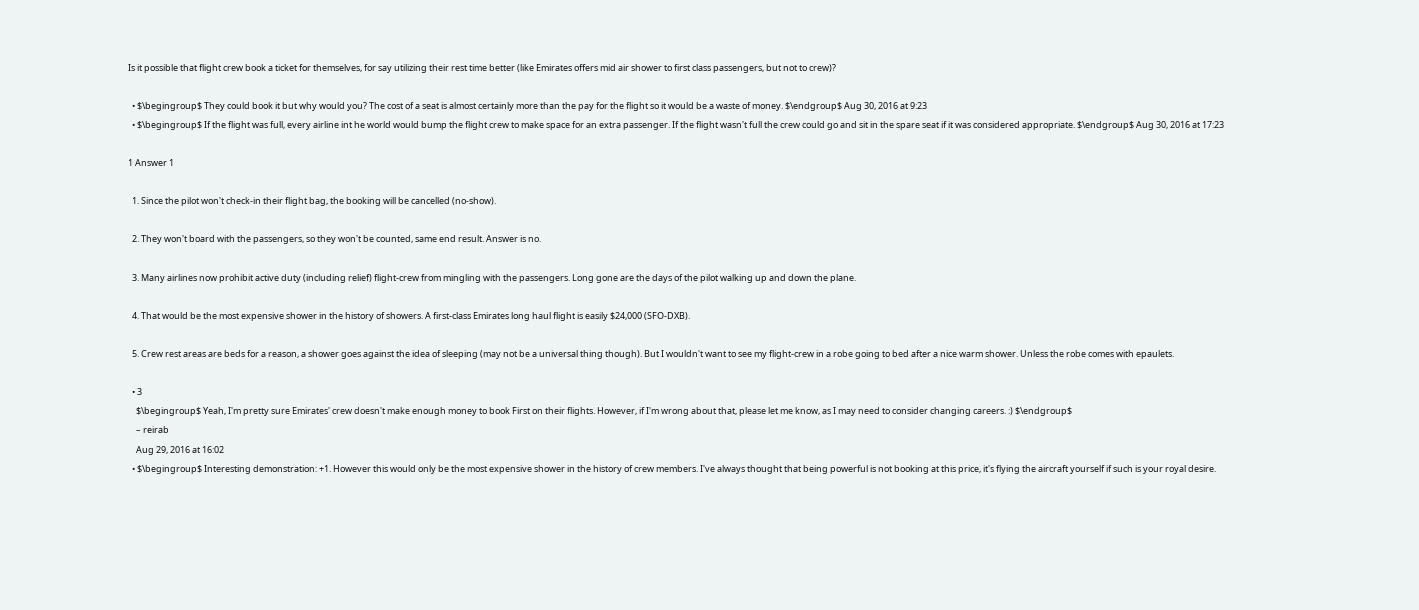Is it possible that flight crew book a ticket for themselves, for say utilizing their rest time better (like Emirates offers mid air shower to first class passengers, but not to crew)?

  • $\begingroup$ They could book it but why would you? The cost of a seat is almost certainly more than the pay for the flight so it would be a waste of money. $\endgroup$ Aug 30, 2016 at 9:23
  • $\begingroup$ If the flight was full, every airline int he world would bump the flight crew to make space for an extra passenger. If the flight wasn't full the crew could go and sit in the spare seat if it was considered appropriate. $\endgroup$ Aug 30, 2016 at 17:23

1 Answer 1

  1. Since the pilot won't check-in their flight bag, the booking will be cancelled (no-show).

  2. They won't board with the passengers, so they won't be counted, same end result. Answer is no.

  3. Many airlines now prohibit active duty (including relief) flight-crew from mingling with the passengers. Long gone are the days of the pilot walking up and down the plane.

  4. That would be the most expensive shower in the history of showers. A first-class Emirates long haul flight is easily $24,000 (SFO-DXB).

  5. Crew rest areas are beds for a reason, a shower goes against the idea of sleeping (may not be a universal thing though). But I wouldn't want to see my flight-crew in a robe going to bed after a nice warm shower. Unless the robe comes with epaulets.

  • 3
    $\begingroup$ Yeah, I'm pretty sure Emirates' crew doesn't make enough money to book First on their flights. However, if I'm wrong about that, please let me know, as I may need to consider changing careers. :) $\endgroup$
    – reirab
    Aug 29, 2016 at 16:02
  • $\begingroup$ Interesting demonstration: +1. However this would only be the most expensive shower in the history of crew members. I've always thought that being powerful is not booking at this price, it's flying the aircraft yourself if such is your royal desire.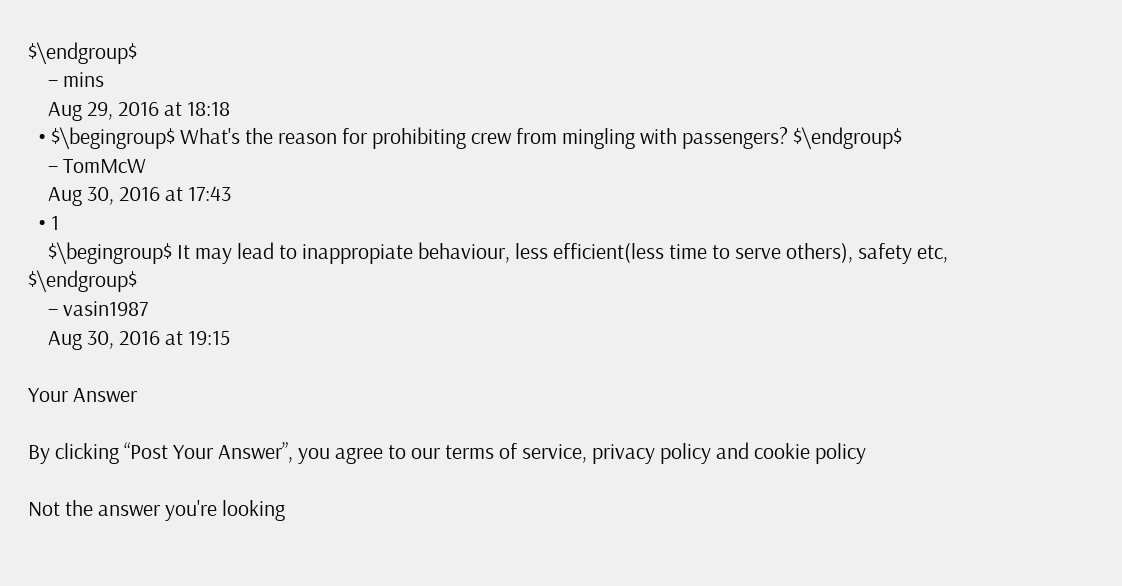$\endgroup$
    – mins
    Aug 29, 2016 at 18:18
  • $\begingroup$ What's the reason for prohibiting crew from mingling with passengers? $\endgroup$
    – TomMcW
    Aug 30, 2016 at 17:43
  • 1
    $\begingroup$ It may lead to inappropiate behaviour, less efficient(less time to serve others), safety etc, $\endgroup$
    – vasin1987
    Aug 30, 2016 at 19:15

Your Answer

By clicking “Post Your Answer”, you agree to our terms of service, privacy policy and cookie policy

Not the answer you're looking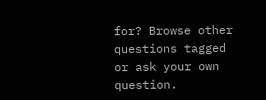for? Browse other questions tagged or ask your own question.